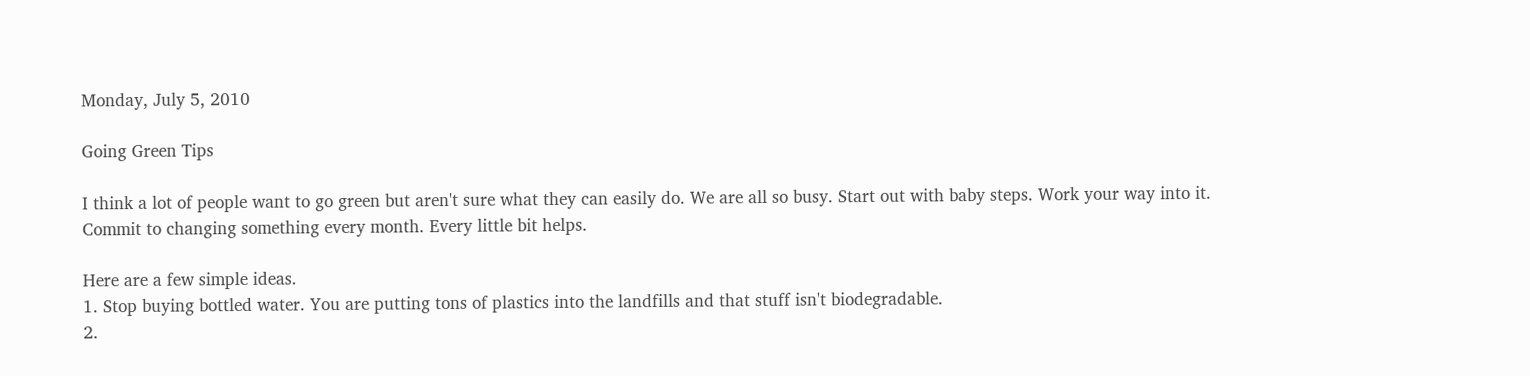Monday, July 5, 2010

Going Green Tips

I think a lot of people want to go green but aren't sure what they can easily do. We are all so busy. Start out with baby steps. Work your way into it. Commit to changing something every month. Every little bit helps.

Here are a few simple ideas.
1. Stop buying bottled water. You are putting tons of plastics into the landfills and that stuff isn't biodegradable.
2.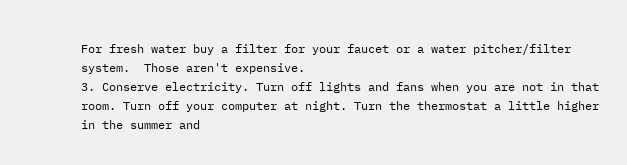For fresh water buy a filter for your faucet or a water pitcher/filter system.  Those aren't expensive.
3. Conserve electricity. Turn off lights and fans when you are not in that room. Turn off your computer at night. Turn the thermostat a little higher in the summer and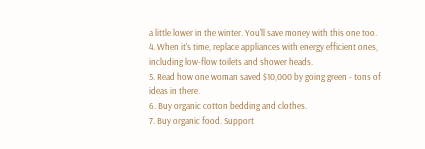a little lower in the winter. You'll save money with this one too.
4. When it's time, replace appliances with energy efficient ones, including low-flow toilets and shower heads.
5. Read how one woman saved $10,000 by going green - tons of ideas in there.
6. Buy organic cotton bedding and clothes.
7. Buy organic food. Support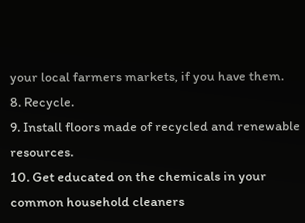your local farmers markets, if you have them.
8. Recycle.
9. Install floors made of recycled and renewable resources.
10. Get educated on the chemicals in your common household cleaners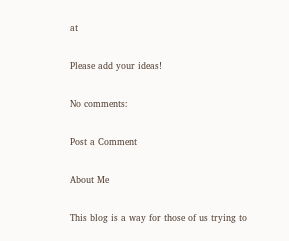at

Please add your ideas!

No comments:

Post a Comment

About Me

This blog is a way for those of us trying to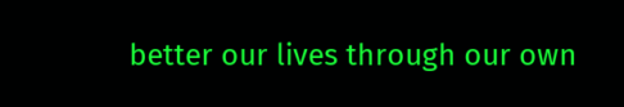better our lives through our own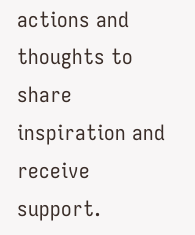actions and thoughts to share inspiration and receive support.